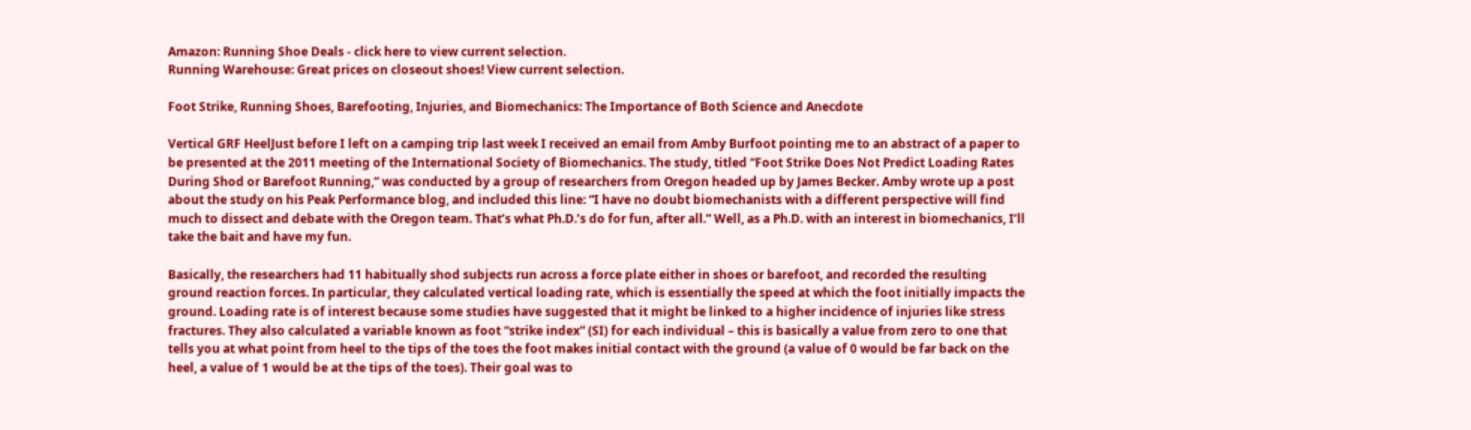Amazon: Running Shoe Deals - click here to view current selection.
Running Warehouse: Great prices on closeout shoes! View current selection.

Foot Strike, Running Shoes, Barefooting, Injuries, and Biomechanics: The Importance of Both Science and Anecdote

Vertical GRF HeelJust before I left on a camping trip last week I received an email from Amby Burfoot pointing me to an abstract of a paper to be presented at the 2011 meeting of the International Society of Biomechanics. The study, titled “Foot Strike Does Not Predict Loading Rates During Shod or Barefoot Running,” was conducted by a group of researchers from Oregon headed up by James Becker. Amby wrote up a post about the study on his Peak Performance blog, and included this line: “I have no doubt biomechanists with a different perspective will find much to dissect and debate with the Oregon team. That’s what Ph.D.’s do for fun, after all.” Well, as a Ph.D. with an interest in biomechanics, I’ll take the bait and have my fun.

Basically, the researchers had 11 habitually shod subjects run across a force plate either in shoes or barefoot, and recorded the resulting ground reaction forces. In particular, they calculated vertical loading rate, which is essentially the speed at which the foot initially impacts the ground. Loading rate is of interest because some studies have suggested that it might be linked to a higher incidence of injuries like stress fractures. They also calculated a variable known as foot “strike index” (SI) for each individual – this is basically a value from zero to one that tells you at what point from heel to the tips of the toes the foot makes initial contact with the ground (a value of 0 would be far back on the heel, a value of 1 would be at the tips of the toes). Their goal was to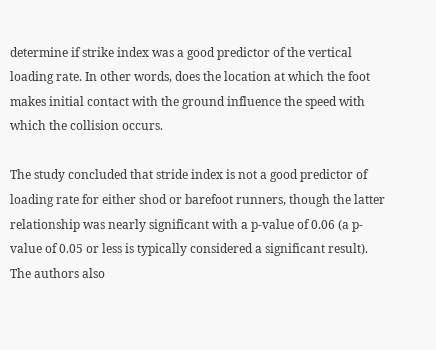determine if strike index was a good predictor of the vertical loading rate. In other words, does the location at which the foot makes initial contact with the ground influence the speed with which the collision occurs.

The study concluded that stride index is not a good predictor of loading rate for either shod or barefoot runners, though the latter relationship was nearly significant with a p-value of 0.06 (a p-value of 0.05 or less is typically considered a significant result). The authors also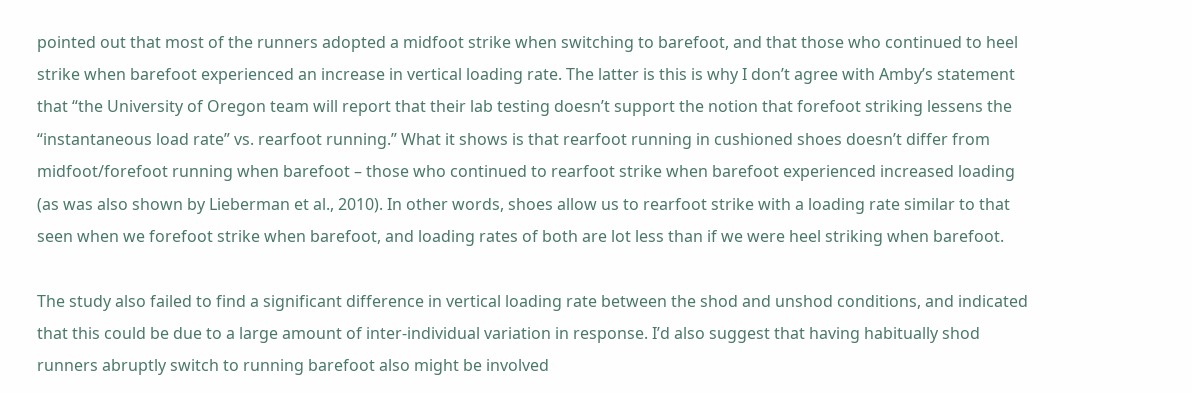pointed out that most of the runners adopted a midfoot strike when switching to barefoot, and that those who continued to heel strike when barefoot experienced an increase in vertical loading rate. The latter is this is why I don’t agree with Amby’s statement that “the University of Oregon team will report that their lab testing doesn’t support the notion that forefoot striking lessens the “instantaneous load rate” vs. rearfoot running.” What it shows is that rearfoot running in cushioned shoes doesn’t differ from midfoot/forefoot running when barefoot – those who continued to rearfoot strike when barefoot experienced increased loading (as was also shown by Lieberman et al., 2010). In other words, shoes allow us to rearfoot strike with a loading rate similar to that seen when we forefoot strike when barefoot, and loading rates of both are lot less than if we were heel striking when barefoot.

The study also failed to find a significant difference in vertical loading rate between the shod and unshod conditions, and indicated that this could be due to a large amount of inter-individual variation in response. I’d also suggest that having habitually shod runners abruptly switch to running barefoot also might be involved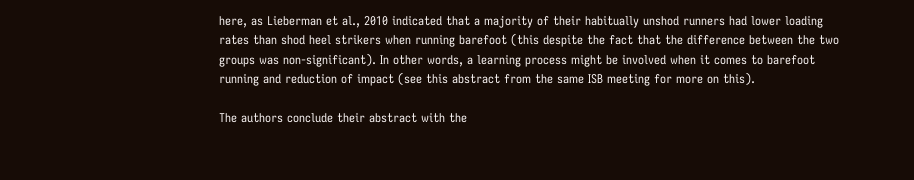here, as Lieberman et al., 2010 indicated that a majority of their habitually unshod runners had lower loading rates than shod heel strikers when running barefoot (this despite the fact that the difference between the two groups was non-significant). In other words, a learning process might be involved when it comes to barefoot running and reduction of impact (see this abstract from the same ISB meeting for more on this).

The authors conclude their abstract with the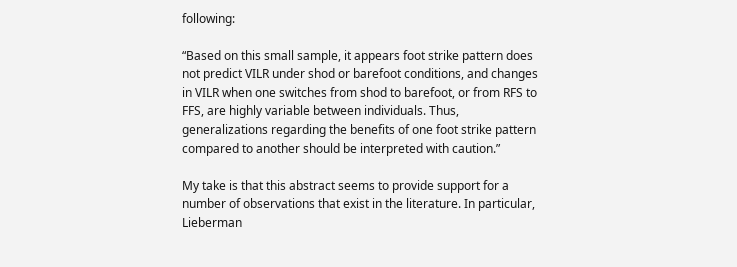following:

“Based on this small sample, it appears foot strike pattern does not predict VILR under shod or barefoot conditions, and changes in VILR when one switches from shod to barefoot, or from RFS to FFS, are highly variable between individuals. Thus, generalizations regarding the benefits of one foot strike pattern compared to another should be interpreted with caution.”

My take is that this abstract seems to provide support for a number of observations that exist in the literature. In particular, Lieberman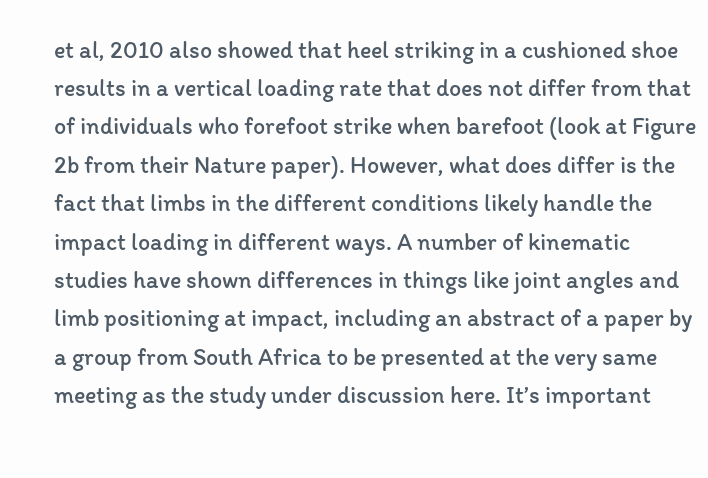et al, 2010 also showed that heel striking in a cushioned shoe results in a vertical loading rate that does not differ from that of individuals who forefoot strike when barefoot (look at Figure 2b from their Nature paper). However, what does differ is the fact that limbs in the different conditions likely handle the impact loading in different ways. A number of kinematic studies have shown differences in things like joint angles and limb positioning at impact, including an abstract of a paper by a group from South Africa to be presented at the very same meeting as the study under discussion here. It’s important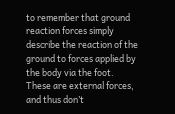to remember that ground reaction forces simply describe the reaction of the ground to forces applied by the body via the foot. These are external forces, and thus don’t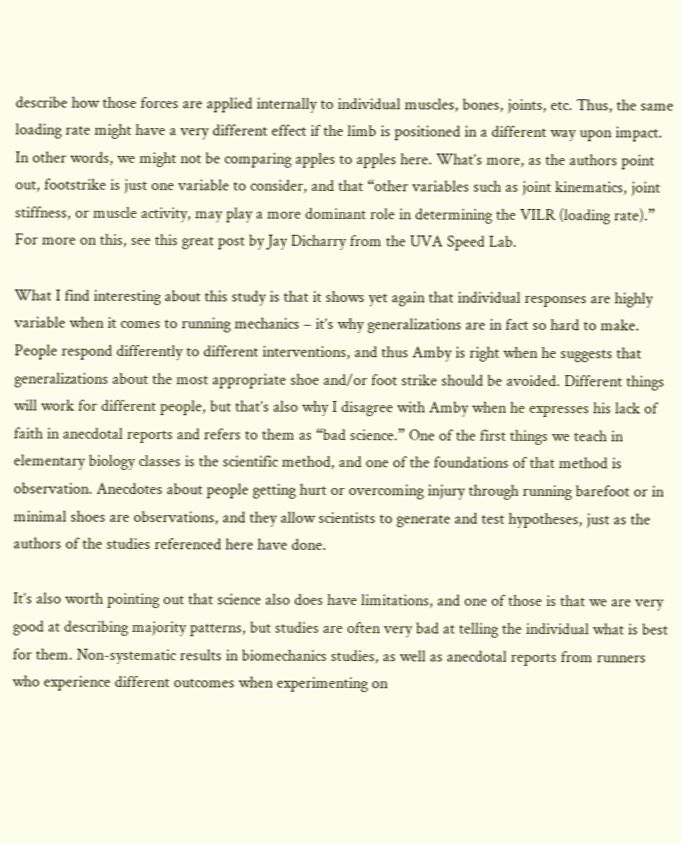describe how those forces are applied internally to individual muscles, bones, joints, etc. Thus, the same loading rate might have a very different effect if the limb is positioned in a different way upon impact. In other words, we might not be comparing apples to apples here. What’s more, as the authors point out, footstrike is just one variable to consider, and that “other variables such as joint kinematics, joint stiffness, or muscle activity, may play a more dominant role in determining the VILR (loading rate).” For more on this, see this great post by Jay Dicharry from the UVA Speed Lab.

What I find interesting about this study is that it shows yet again that individual responses are highly variable when it comes to running mechanics – it’s why generalizations are in fact so hard to make. People respond differently to different interventions, and thus Amby is right when he suggests that generalizations about the most appropriate shoe and/or foot strike should be avoided. Different things will work for different people, but that’s also why I disagree with Amby when he expresses his lack of faith in anecdotal reports and refers to them as “bad science.” One of the first things we teach in elementary biology classes is the scientific method, and one of the foundations of that method is observation. Anecdotes about people getting hurt or overcoming injury through running barefoot or in minimal shoes are observations, and they allow scientists to generate and test hypotheses, just as the authors of the studies referenced here have done.

It’s also worth pointing out that science also does have limitations, and one of those is that we are very good at describing majority patterns, but studies are often very bad at telling the individual what is best for them. Non-systematic results in biomechanics studies, as well as anecdotal reports from runners who experience different outcomes when experimenting on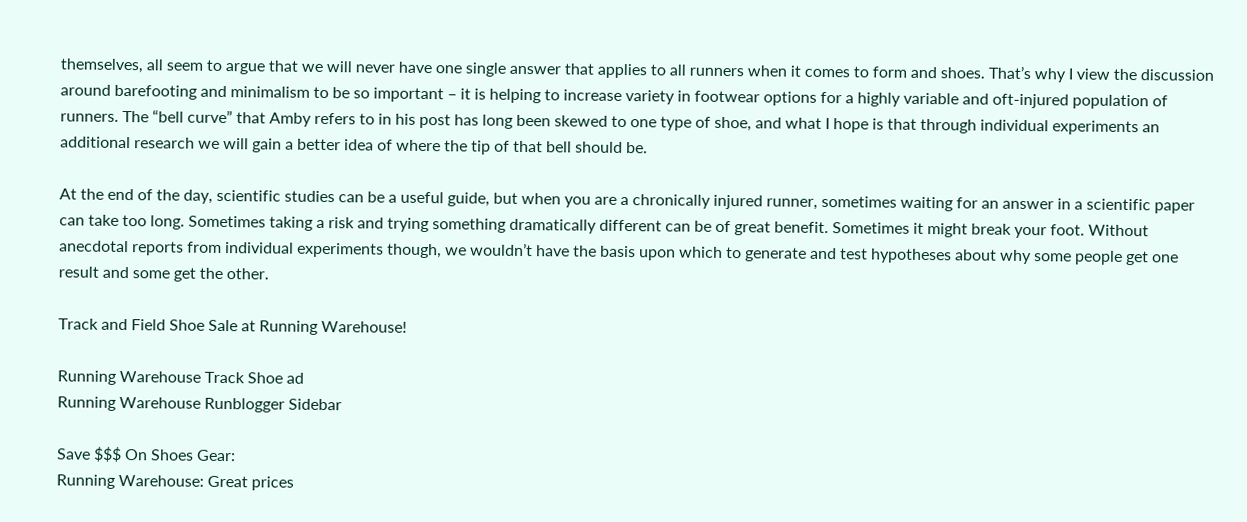themselves, all seem to argue that we will never have one single answer that applies to all runners when it comes to form and shoes. That’s why I view the discussion around barefooting and minimalism to be so important – it is helping to increase variety in footwear options for a highly variable and oft-injured population of runners. The “bell curve” that Amby refers to in his post has long been skewed to one type of shoe, and what I hope is that through individual experiments an additional research we will gain a better idea of where the tip of that bell should be.

At the end of the day, scientific studies can be a useful guide, but when you are a chronically injured runner, sometimes waiting for an answer in a scientific paper can take too long. Sometimes taking a risk and trying something dramatically different can be of great benefit. Sometimes it might break your foot. Without anecdotal reports from individual experiments though, we wouldn’t have the basis upon which to generate and test hypotheses about why some people get one result and some get the other.

Track and Field Shoe Sale at Running Warehouse!

Running Warehouse Track Shoe ad
Running Warehouse Runblogger Sidebar

Save $$$ On Shoes Gear:
Running Warehouse: Great prices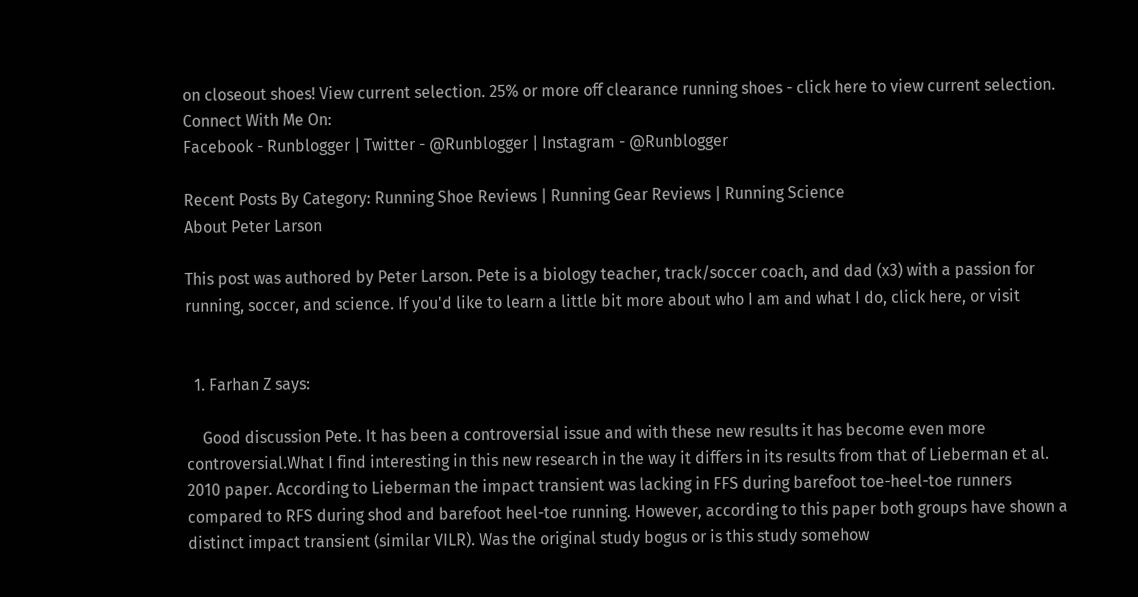on closeout shoes! View current selection. 25% or more off clearance running shoes - click here to view current selection.
Connect With Me On:
Facebook - Runblogger | Twitter - @Runblogger | Instagram - @Runblogger

Recent Posts By Category: Running Shoe Reviews | Running Gear Reviews | Running Science
About Peter Larson

This post was authored by Peter Larson. Pete is a biology teacher, track/soccer coach, and dad (x3) with a passion for running, soccer, and science. If you'd like to learn a little bit more about who I am and what I do, click here, or visit


  1. Farhan Z says:

    Good discussion Pete. It has been a controversial issue and with these new results it has become even more controversial.What I find interesting in this new research in the way it differs in its results from that of Lieberman et al. 2010 paper. According to Lieberman the impact transient was lacking in FFS during barefoot toe-heel-toe runners compared to RFS during shod and barefoot heel-toe running. However, according to this paper both groups have shown a distinct impact transient (similar VILR). Was the original study bogus or is this study somehow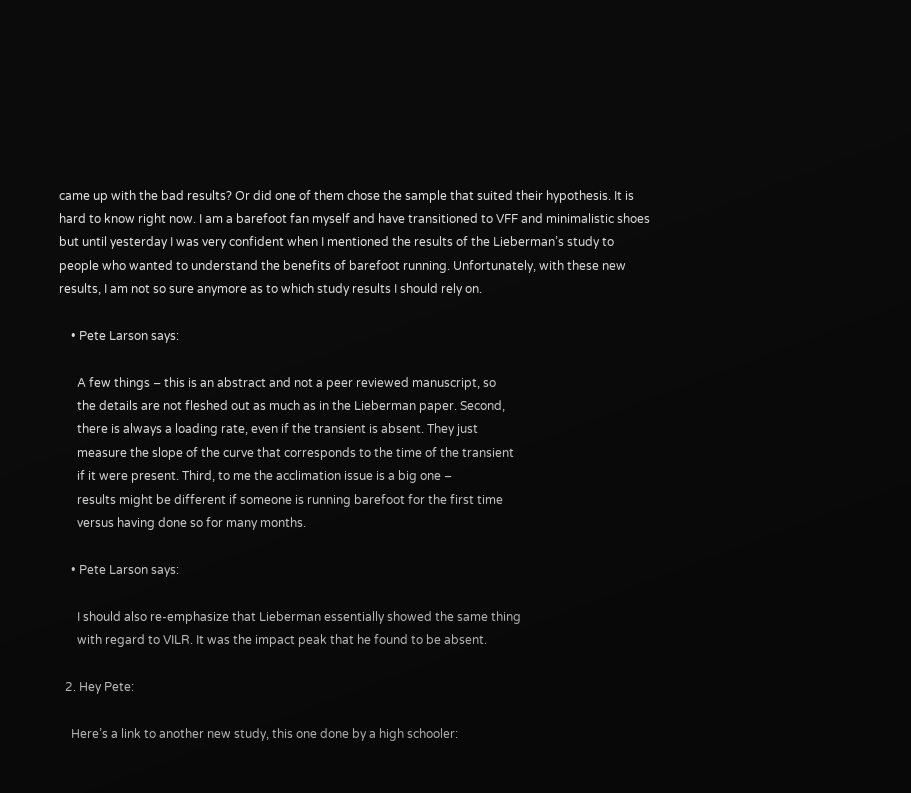came up with the bad results? Or did one of them chose the sample that suited their hypothesis. It is hard to know right now. I am a barefoot fan myself and have transitioned to VFF and minimalistic shoes but until yesterday I was very confident when I mentioned the results of the Lieberman’s study to people who wanted to understand the benefits of barefoot running. Unfortunately, with these new results, I am not so sure anymore as to which study results I should rely on.

    • Pete Larson says:

      A few things – this is an abstract and not a peer reviewed manuscript, so
      the details are not fleshed out as much as in the Lieberman paper. Second,
      there is always a loading rate, even if the transient is absent. They just
      measure the slope of the curve that corresponds to the time of the transient
      if it were present. Third, to me the acclimation issue is a big one –
      results might be different if someone is running barefoot for the first time
      versus having done so for many months.

    • Pete Larson says:

      I should also re-emphasize that Lieberman essentially showed the same thing
      with regard to VILR. It was the impact peak that he found to be absent.

  2. Hey Pete:

    Here’s a link to another new study, this one done by a high schooler: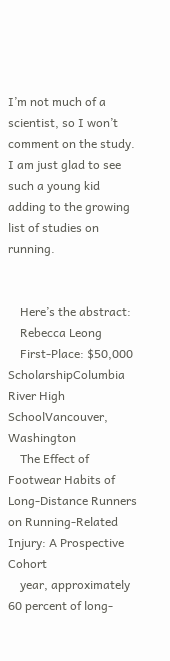I’m not much of a scientist, so I won’t comment on the study.  I am just glad to see such a young kid adding to the growing list of studies on running.


    Here’s the abstract:
    Rebecca Leong
    First-Place: $50,000 ScholarshipColumbia River High SchoolVancouver, Washington
    The Effect of Footwear Habits of Long-Distance Runners on Running-Related Injury: A Prospective Cohort
    year, approximately 60 percent of long-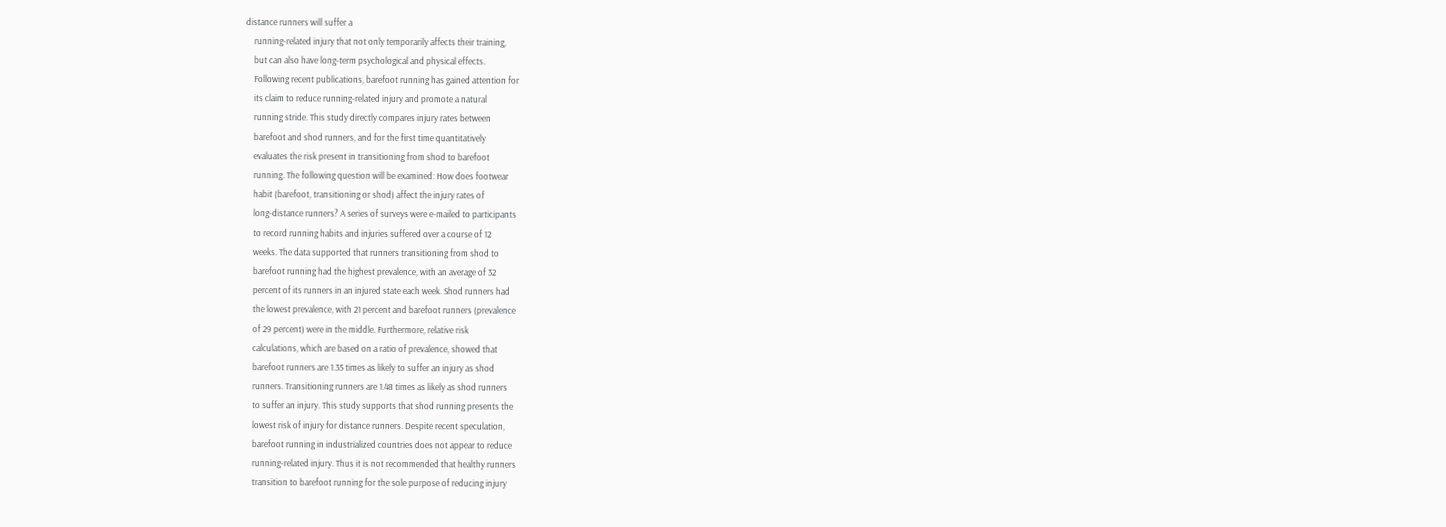distance runners will suffer a
    running-related injury that not only temporarily affects their training,
    but can also have long-term psychological and physical effects.
    Following recent publications, barefoot running has gained attention for
    its claim to reduce running-related injury and promote a natural
    running stride. This study directly compares injury rates between
    barefoot and shod runners, and for the first time quantitatively
    evaluates the risk present in transitioning from shod to barefoot
    running. The following question will be examined: How does footwear
    habit (barefoot, transitioning or shod) affect the injury rates of
    long-distance runners? A series of surveys were e-mailed to participants
    to record running habits and injuries suffered over a course of 12
    weeks. The data supported that runners transitioning from shod to
    barefoot running had the highest prevalence, with an average of 32
    percent of its runners in an injured state each week. Shod runners had
    the lowest prevalence, with 21 percent and barefoot runners (prevalence
    of 29 percent) were in the middle. Furthermore, relative risk
    calculations, which are based on a ratio of prevalence, showed that
    barefoot runners are 1.35 times as likely to suffer an injury as shod
    runners. Transitioning runners are 1.48 times as likely as shod runners
    to suffer an injury. This study supports that shod running presents the
    lowest risk of injury for distance runners. Despite recent speculation,
    barefoot running in industrialized countries does not appear to reduce
    running-related injury. Thus it is not recommended that healthy runners
    transition to barefoot running for the sole purpose of reducing injury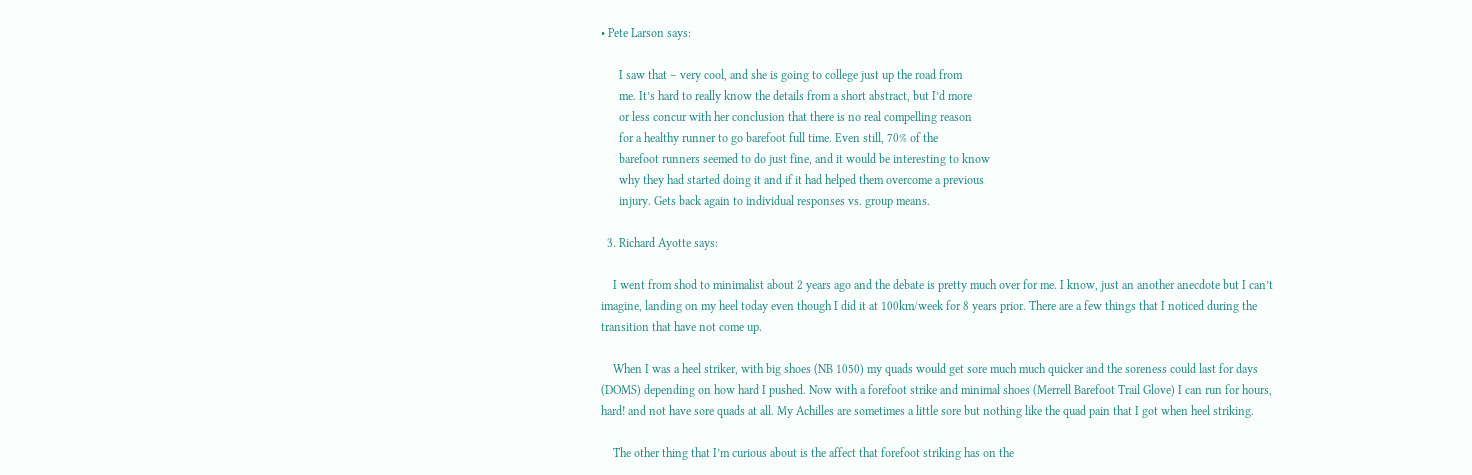• Pete Larson says:

      I saw that – very cool, and she is going to college just up the road from
      me. It’s hard to really know the details from a short abstract, but I’d more
      or less concur with her conclusion that there is no real compelling reason
      for a healthy runner to go barefoot full time. Even still, 70% of the
      barefoot runners seemed to do just fine, and it would be interesting to know
      why they had started doing it and if it had helped them overcome a previous
      injury. Gets back again to individual responses vs. group means.

  3. Richard Ayotte says:

    I went from shod to minimalist about 2 years ago and the debate is pretty much over for me. I know, just an another anecdote but I can’t imagine, landing on my heel today even though I did it at 100km/week for 8 years prior. There are a few things that I noticed during the transition that have not come up.

    When I was a heel striker, with big shoes (NB 1050) my quads would get sore much much quicker and the soreness could last for days (DOMS) depending on how hard I pushed. Now with a forefoot strike and minimal shoes (Merrell Barefoot Trail Glove) I can run for hours, hard! and not have sore quads at all. My Achilles are sometimes a little sore but nothing like the quad pain that I got when heel striking.

    The other thing that I’m curious about is the affect that forefoot striking has on the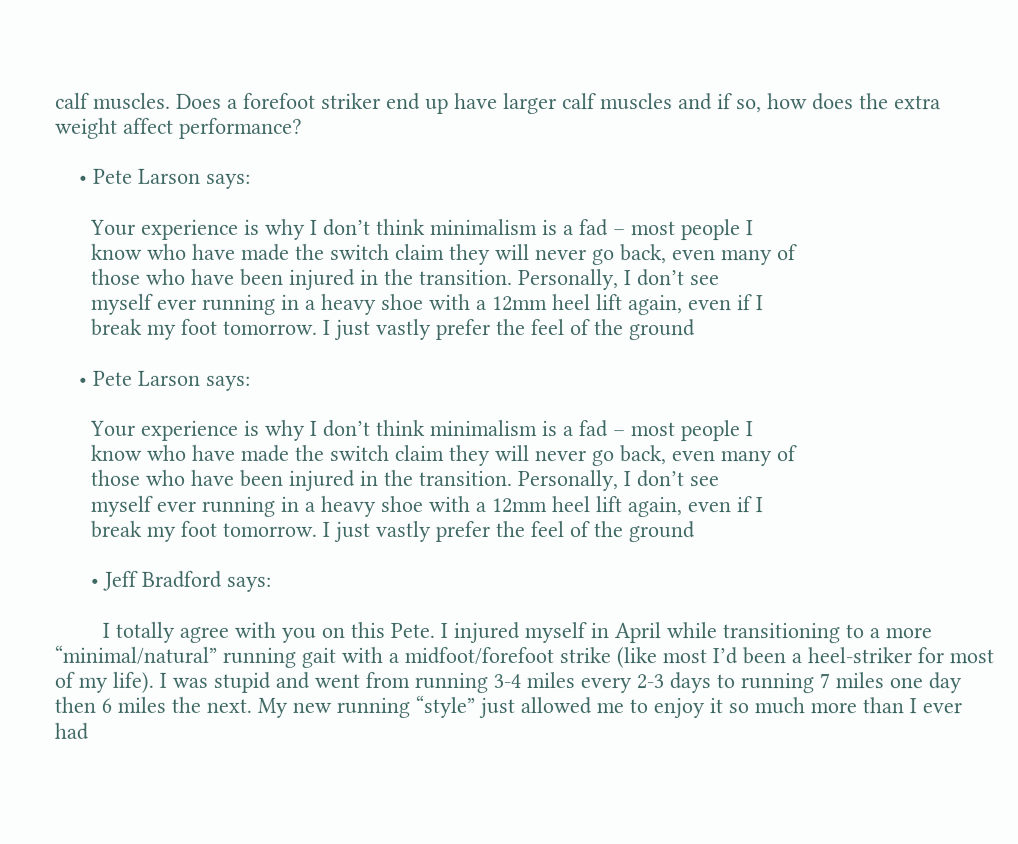calf muscles. Does a forefoot striker end up have larger calf muscles and if so, how does the extra weight affect performance?

    • Pete Larson says:

      Your experience is why I don’t think minimalism is a fad – most people I
      know who have made the switch claim they will never go back, even many of
      those who have been injured in the transition. Personally, I don’t see
      myself ever running in a heavy shoe with a 12mm heel lift again, even if I
      break my foot tomorrow. I just vastly prefer the feel of the ground

    • Pete Larson says:

      Your experience is why I don’t think minimalism is a fad – most people I
      know who have made the switch claim they will never go back, even many of
      those who have been injured in the transition. Personally, I don’t see
      myself ever running in a heavy shoe with a 12mm heel lift again, even if I
      break my foot tomorrow. I just vastly prefer the feel of the ground

      • Jeff Bradford says:

        I totally agree with you on this Pete. I injured myself in April while transitioning to a more “minimal/natural” running gait with a midfoot/forefoot strike (like most I’d been a heel-striker for most of my life). I was stupid and went from running 3-4 miles every 2-3 days to running 7 miles one day then 6 miles the next. My new running “style” just allowed me to enjoy it so much more than I ever had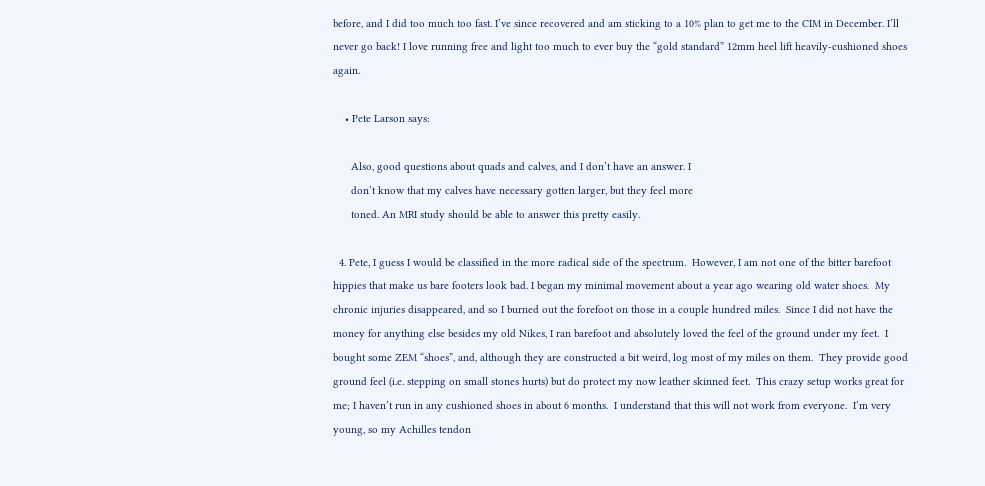before, and I did too much too fast. I’ve since recovered and am sticking to a 10% plan to get me to the CIM in December. I’ll never go back! I love running free and light too much to ever buy the “gold standard” 12mm heel lift heavily-cushioned shoes again.

    • Pete Larson says:

      Also, good questions about quads and calves, and I don’t have an answer. I
      don’t know that my calves have necessary gotten larger, but they feel more
      toned. An MRI study should be able to answer this pretty easily.

  4. Pete, I guess I would be classified in the more radical side of the spectrum.  However, I am not one of the bitter barefoot hippies that make us bare footers look bad. I began my minimal movement about a year ago wearing old water shoes.  My chronic injuries disappeared, and so I burned out the forefoot on those in a couple hundred miles.  Since I did not have the money for anything else besides my old Nikes, I ran barefoot and absolutely loved the feel of the ground under my feet.  I bought some ZEM “shoes”, and, although they are constructed a bit weird, log most of my miles on them.  They provide good ground feel (i.e. stepping on small stones hurts) but do protect my now leather skinned feet.  This crazy setup works great for me; I haven’t run in any cushioned shoes in about 6 months.  I understand that this will not work from everyone.  I’m very young, so my Achilles tendon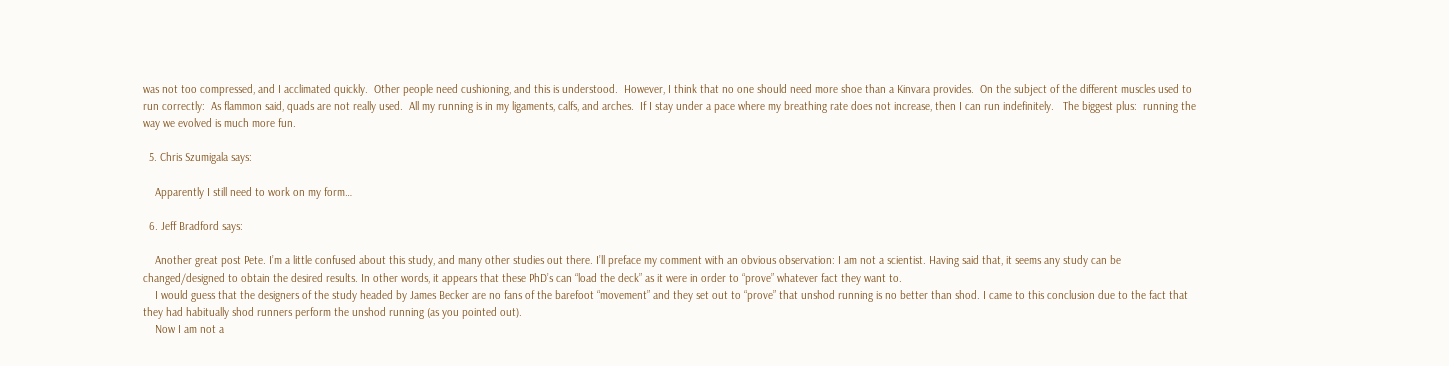was not too compressed, and I acclimated quickly.  Other people need cushioning, and this is understood.  However, I think that no one should need more shoe than a Kinvara provides.  On the subject of the different muscles used to run correctly:  As flammon said, quads are not really used.  All my running is in my ligaments, calfs, and arches.  If I stay under a pace where my breathing rate does not increase, then I can run indefinitely.   The biggest plus:  running the way we evolved is much more fun.

  5. Chris Szumigala says:

    Apparently I still need to work on my form…

  6. Jeff Bradford says:

    Another great post Pete. I’m a little confused about this study, and many other studies out there. I’ll preface my comment with an obvious observation: I am not a scientist. Having said that, it seems any study can be changed/designed to obtain the desired results. In other words, it appears that these PhD’s can “load the deck” as it were in order to “prove” whatever fact they want to.
    I would guess that the designers of the study headed by James Becker are no fans of the barefoot “movement” and they set out to “prove” that unshod running is no better than shod. I came to this conclusion due to the fact that they had habitually shod runners perform the unshod running (as you pointed out).
    Now I am not a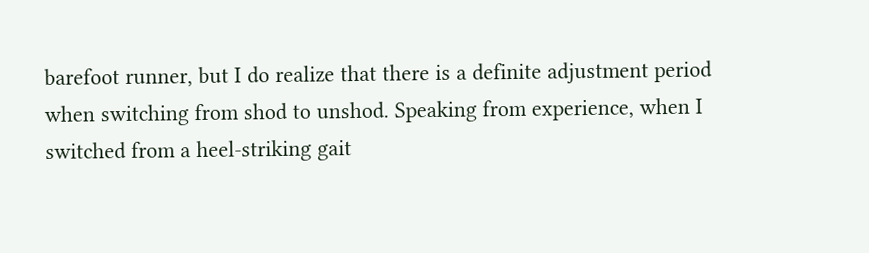barefoot runner, but I do realize that there is a definite adjustment period when switching from shod to unshod. Speaking from experience, when I switched from a heel-striking gait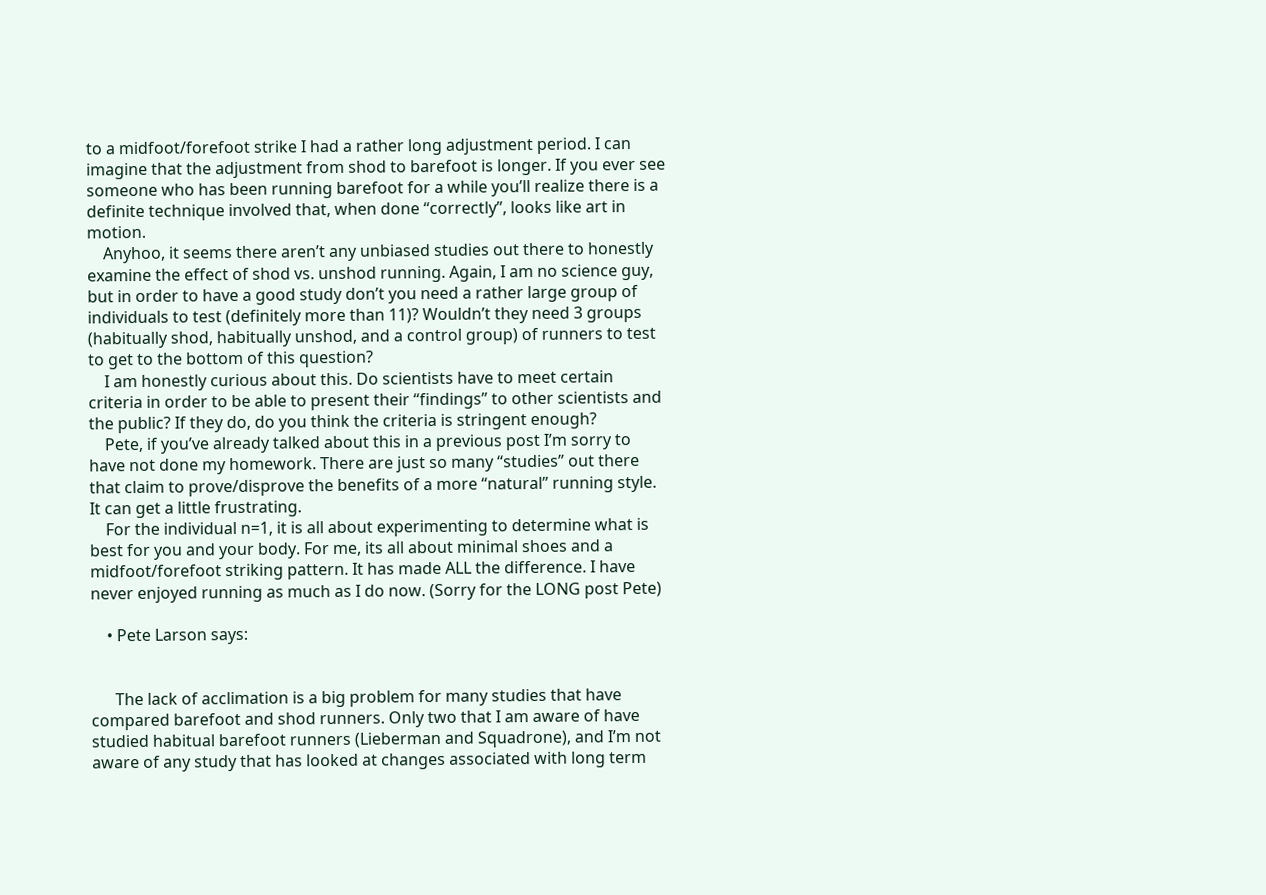to a midfoot/forefoot strike I had a rather long adjustment period. I can imagine that the adjustment from shod to barefoot is longer. If you ever see someone who has been running barefoot for a while you’ll realize there is a definite technique involved that, when done “correctly”, looks like art in motion.
    Anyhoo, it seems there aren’t any unbiased studies out there to honestly examine the effect of shod vs. unshod running. Again, I am no science guy, but in order to have a good study don’t you need a rather large group of individuals to test (definitely more than 11)? Wouldn’t they need 3 groups (habitually shod, habitually unshod, and a control group) of runners to test to get to the bottom of this question?
    I am honestly curious about this. Do scientists have to meet certain criteria in order to be able to present their “findings” to other scientists and the public? If they do, do you think the criteria is stringent enough?
    Pete, if you’ve already talked about this in a previous post I’m sorry to have not done my homework. There are just so many “studies” out there that claim to prove/disprove the benefits of a more “natural” running style. It can get a little frustrating.
    For the individual n=1, it is all about experimenting to determine what is best for you and your body. For me, its all about minimal shoes and a midfoot/forefoot striking pattern. It has made ALL the difference. I have never enjoyed running as much as I do now. (Sorry for the LONG post Pete)

    • Pete Larson says:


      The lack of acclimation is a big problem for many studies that have compared barefoot and shod runners. Only two that I am aware of have studied habitual barefoot runners (Lieberman and Squadrone), and I’m not aware of any study that has looked at changes associated with long term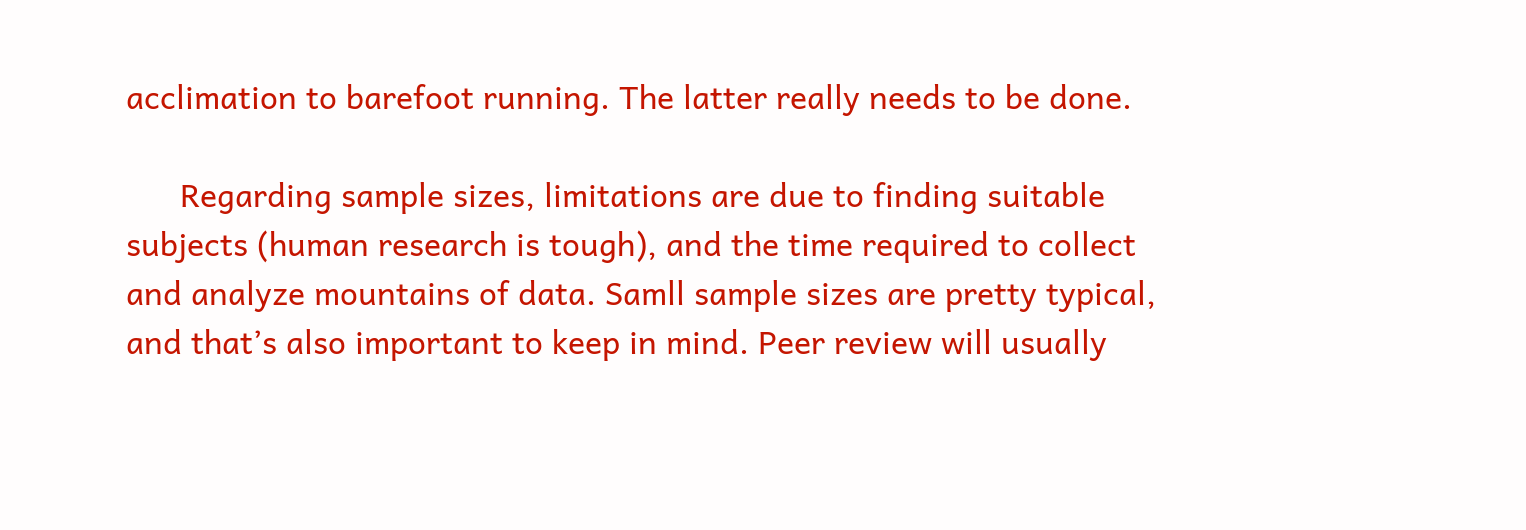acclimation to barefoot running. The latter really needs to be done.

      Regarding sample sizes, limitations are due to finding suitable subjects (human research is tough), and the time required to collect and analyze mountains of data. Samll sample sizes are pretty typical, and that’s also important to keep in mind. Peer review will usually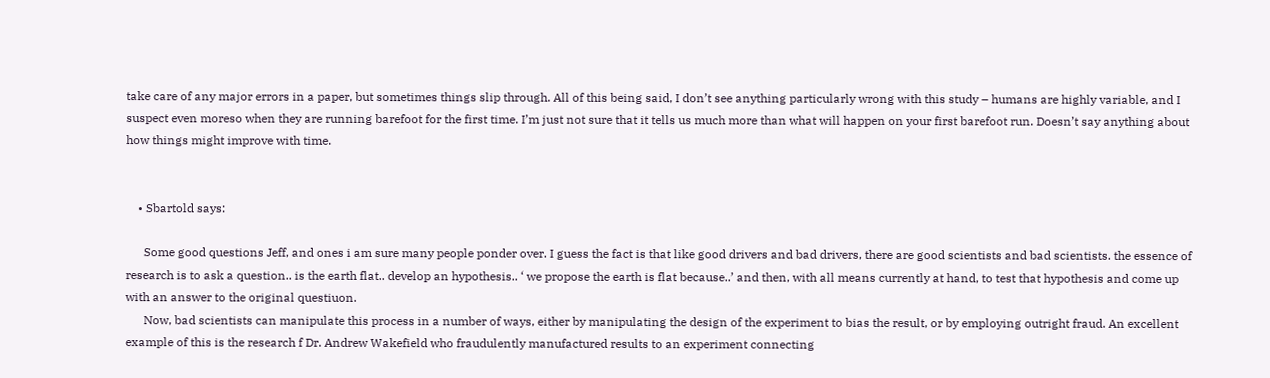take care of any major errors in a paper, but sometimes things slip through. All of this being said, I don’t see anything particularly wrong with this study – humans are highly variable, and I suspect even moreso when they are running barefoot for the first time. I’m just not sure that it tells us much more than what will happen on your first barefoot run. Doesn’t say anything about how things might improve with time.


    • Sbartold says:

      Some good questions Jeff, and ones i am sure many people ponder over. I guess the fact is that like good drivers and bad drivers, there are good scientists and bad scientists. the essence of research is to ask a question.. is the earth flat.. develop an hypothesis.. ‘ we propose the earth is flat because..’ and then, with all means currently at hand, to test that hypothesis and come up with an answer to the original questiuon.
      Now, bad scientists can manipulate this process in a number of ways, either by manipulating the design of the experiment to bias the result, or by employing outright fraud. An excellent example of this is the research f Dr. Andrew Wakefield who fraudulently manufactured results to an experiment connecting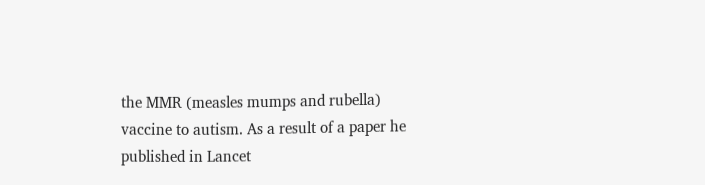the MMR (measles mumps and rubella) vaccine to autism. As a result of a paper he published in Lancet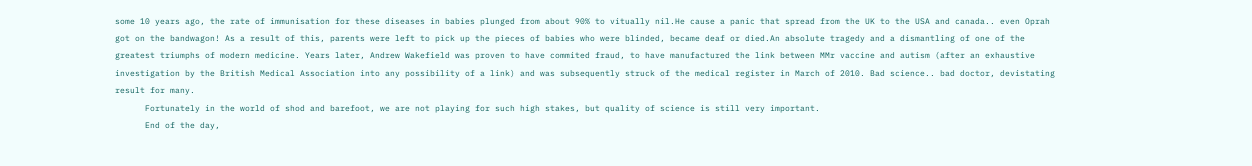some 10 years ago, the rate of immunisation for these diseases in babies plunged from about 90% to vitually nil.He cause a panic that spread from the UK to the USA and canada.. even Oprah got on the bandwagon! As a result of this, parents were left to pick up the pieces of babies who were blinded, became deaf or died.An absolute tragedy and a dismantling of one of the greatest triumphs of modern medicine. Years later, Andrew Wakefield was proven to have commited fraud, to have manufactured the link between MMr vaccine and autism (after an exhaustive investigation by the British Medical Association into any possibility of a link) and was subsequently struck of the medical register in March of 2010. Bad science.. bad doctor, devistating result for many.
      Fortunately in the world of shod and barefoot, we are not playing for such high stakes, but quality of science is still very important.
      End of the day,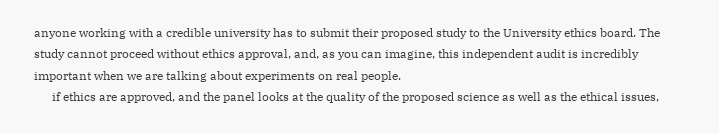anyone working with a credible university has to submit their proposed study to the University ethics board. The study cannot proceed without ethics approval, and, as you can imagine, this independent audit is incredibly important when we are talking about experiments on real people.
      if ethics are approved, and the panel looks at the quality of the proposed science as well as the ethical issues,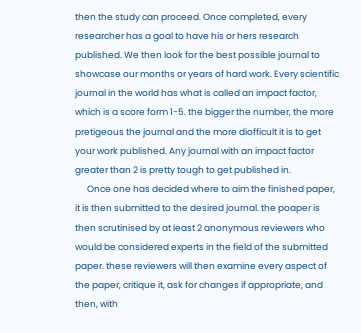then the study can proceed. Once completed, every researcher has a goal to have his or hers research published. We then look for the best possible journal to showcase our months or years of hard work. Every scientific journal in the world has what is called an impact factor, which is a score form 1-5. the bigger the number, the more pretigeous the journal and the more diofficult it is to get your work published. Any journal with an impact factor greater than 2 is pretty tough to get published in.
      Once one has decided where to aim the finished paper, it is then submitted to the desired journal. the poaper is then scrutinised by at least 2 anonymous reviewers who would be considered experts in the field of the submitted paper. these reviewers will then examine every aspect of the paper, critique it, ask for changes if appropriate, and then, with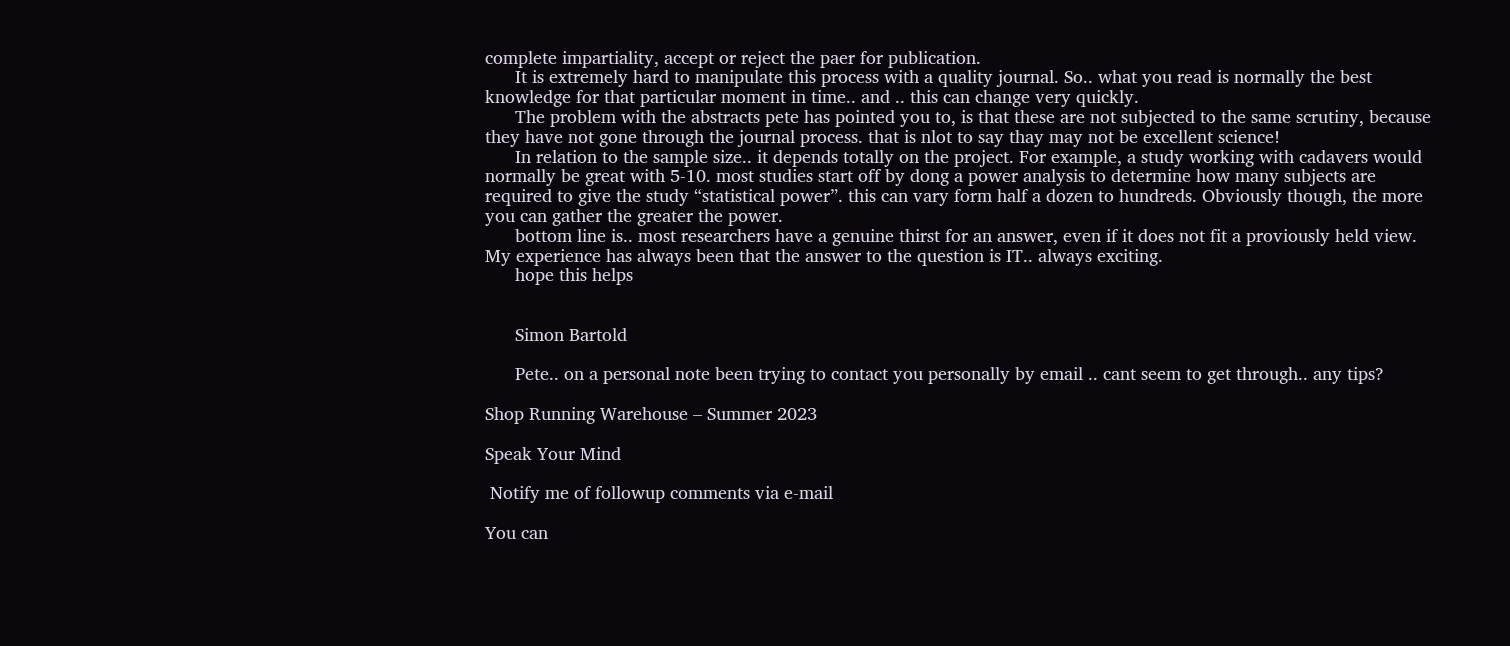complete impartiality, accept or reject the paer for publication.
      It is extremely hard to manipulate this process with a quality journal. So.. what you read is normally the best knowledge for that particular moment in time.. and .. this can change very quickly.
      The problem with the abstracts pete has pointed you to, is that these are not subjected to the same scrutiny, because they have not gone through the journal process. that is nlot to say thay may not be excellent science!
      In relation to the sample size.. it depends totally on the project. For example, a study working with cadavers would normally be great with 5-10. most studies start off by dong a power analysis to determine how many subjects are required to give the study “statistical power”. this can vary form half a dozen to hundreds. Obviously though, the more you can gather the greater the power.
      bottom line is.. most researchers have a genuine thirst for an answer, even if it does not fit a proviously held view. My experience has always been that the answer to the question is IT.. always exciting.
      hope this helps


      Simon Bartold

      Pete.. on a personal note been trying to contact you personally by email .. cant seem to get through.. any tips?

Shop Running Warehouse – Summer 2023

Speak Your Mind

 Notify me of followup comments via e-mail

You can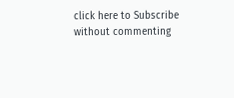click here to Subscribe without commenting